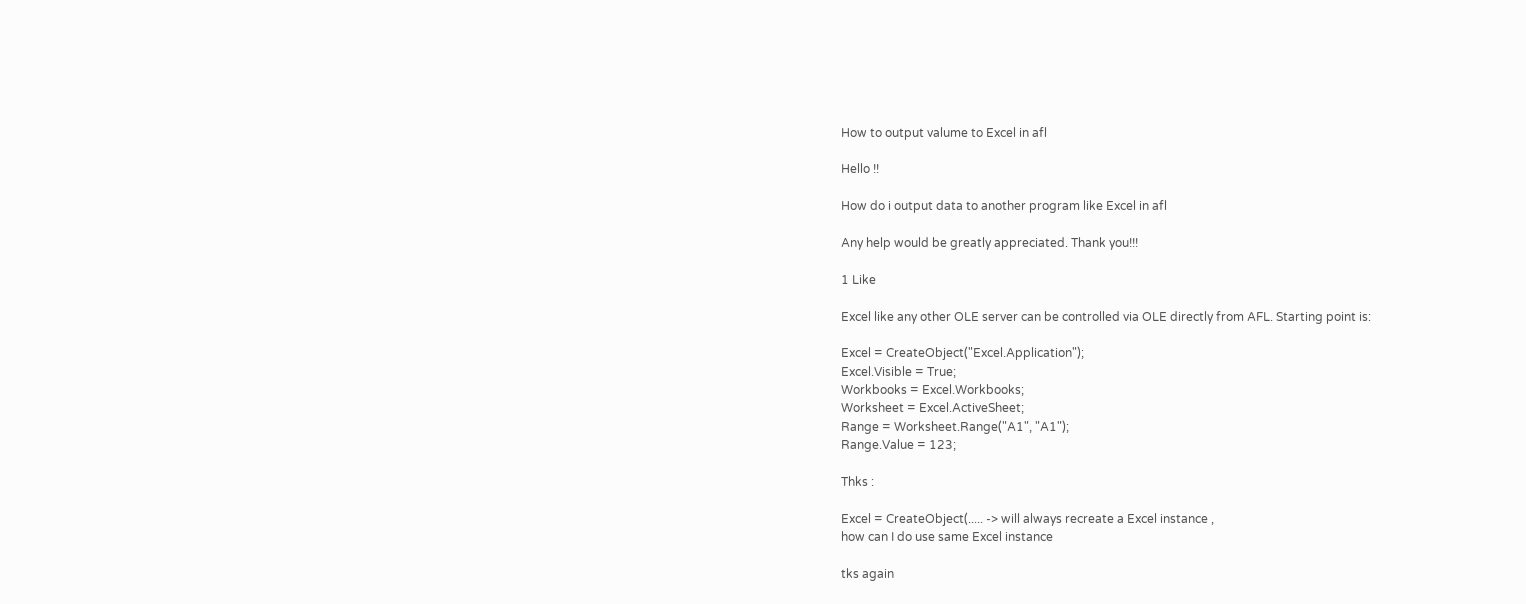How to output valume to Excel in afl

Hello !!

How do i output data to another program like Excel in afl

Any help would be greatly appreciated. Thank you!!!

1 Like

Excel like any other OLE server can be controlled via OLE directly from AFL. Starting point is:

Excel = CreateObject("Excel.Application");
Excel.Visible = True;
Workbooks = Excel.Workbooks;
Worksheet = Excel.ActiveSheet;
Range = Worksheet.Range("A1", "A1");
Range.Value = 123;

Thks :

Excel = CreateObject(..... -> will always recreate a Excel instance ,
how can I do use same Excel instance

tks again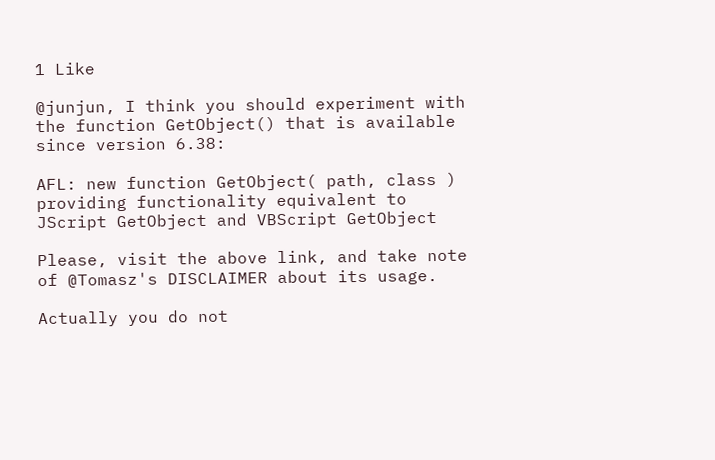1 Like

@junjun, I think you should experiment with the function GetObject() that is available since version 6.38:

AFL: new function GetObject( path, class ) providing functionality equivalent to JScript GetObject and VBScript GetObject

Please, visit the above link, and take note of @Tomasz's DISCLAIMER about its usage.

Actually you do not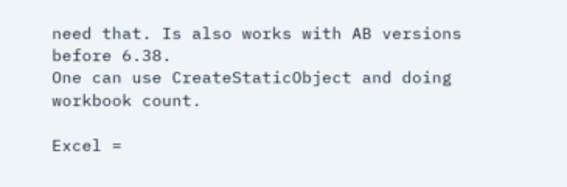need that. Is also works with AB versions before 6.38.
One can use CreateStaticObject and doing workbook count.

Excel =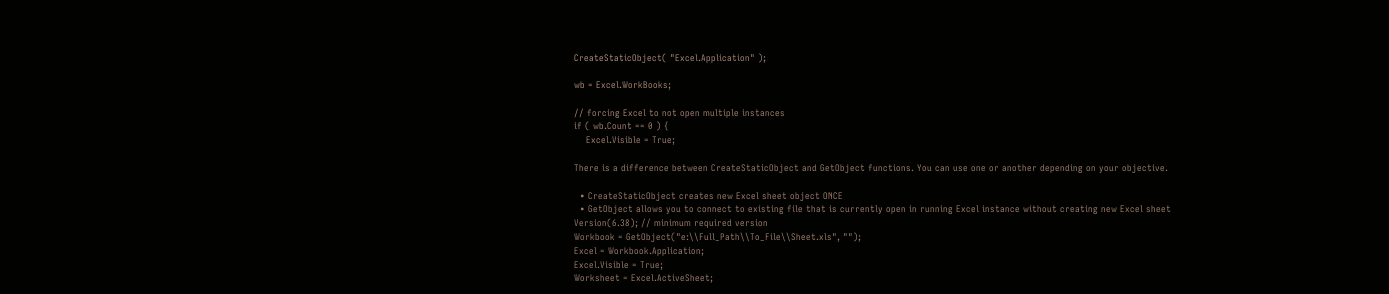CreateStaticObject( "Excel.Application" );

wb = Excel.WorkBooks;

// forcing Excel to not open multiple instances
if ( wb.Count == 0 ) {
    Excel.Visible = True;

There is a difference between CreateStaticObject and GetObject functions. You can use one or another depending on your objective.

  • CreateStaticObject creates new Excel sheet object ONCE
  • GetObject allows you to connect to existing file that is currently open in running Excel instance without creating new Excel sheet
Version(6.38); // minimum required version
Workbook = GetObject("e:\\Full_Path\\To_File\\Sheet.xls", "");
Excel = Workbook.Application;
Excel.Visible = True;
Worksheet = Excel.ActiveSheet;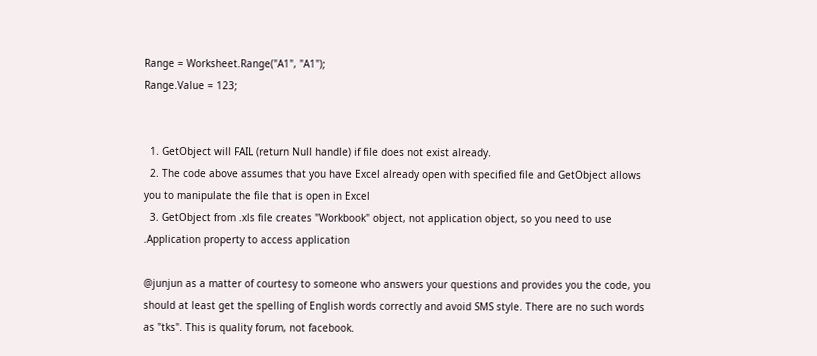Range = Worksheet.Range("A1", "A1");
Range.Value = 123;


  1. GetObject will FAIL (return Null handle) if file does not exist already.
  2. The code above assumes that you have Excel already open with specified file and GetObject allows you to manipulate the file that is open in Excel
  3. GetObject from .xls file creates "Workbook" object, not application object, so you need to use .Application property to access application

@junjun as a matter of courtesy to someone who answers your questions and provides you the code, you should at least get the spelling of English words correctly and avoid SMS style. There are no such words as "tks". This is quality forum, not facebook.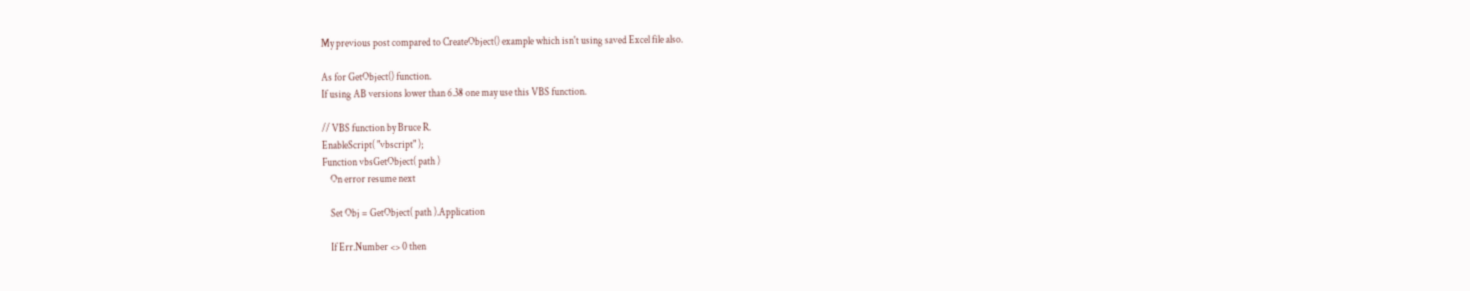My previous post compared to CreateObject() example which isn't using saved Excel file also.

As for GetObject() function.
If using AB versions lower than 6.38 one may use this VBS function.

// VBS function by Bruce R.
EnableScript( "vbscript" );
Function vbsGetObject( path )
    On error resume next

    Set Obj = GetObject( path ).Application

    If Err.Number <> 0 then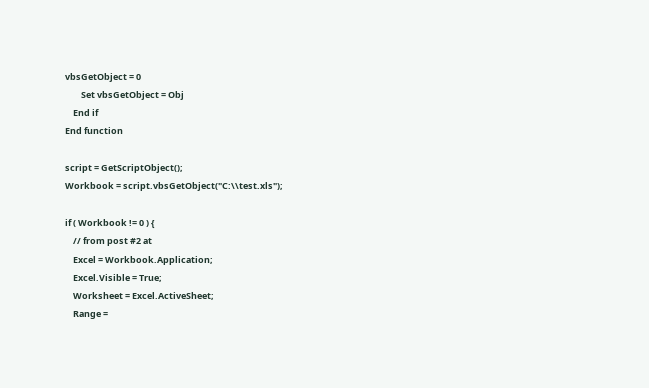vbsGetObject = 0
        Set vbsGetObject = Obj
    End if
End function

script = GetScriptObject();
Workbook = script.vbsGetObject("C:\\test.xls");

if ( Workbook != 0 ) {
    // from post #2 at
    Excel = Workbook.Application;
    Excel.Visible = True;
    Worksheet = Excel.ActiveSheet;
    Range =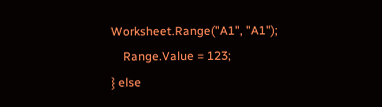Worksheet.Range("A1", "A1");
    Range.Value = 123;
} else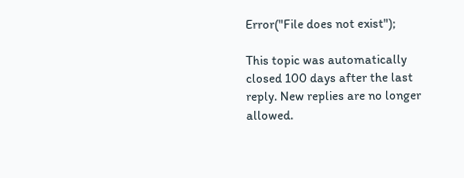Error("File does not exist");

This topic was automatically closed 100 days after the last reply. New replies are no longer allowed.